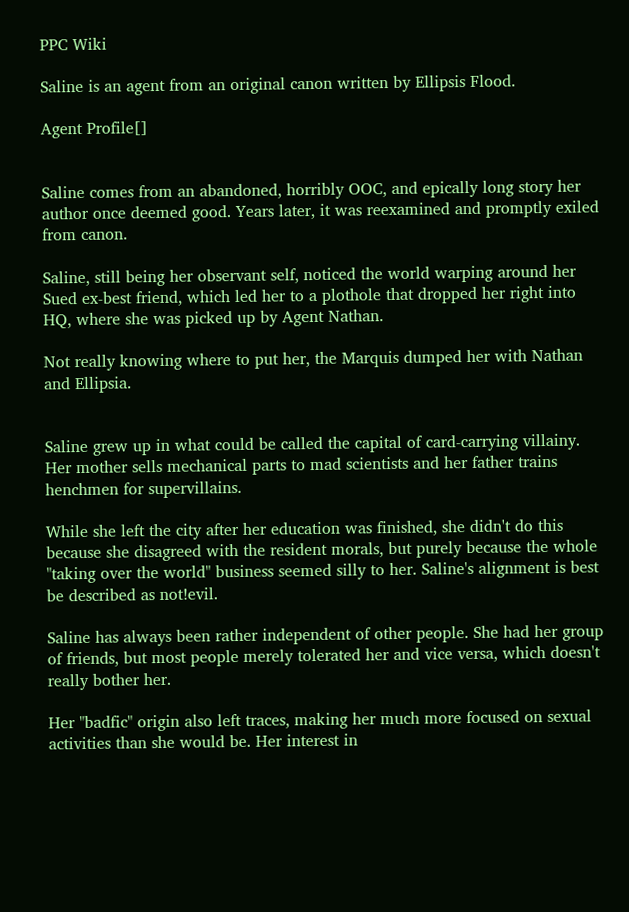PPC Wiki

Saline is an agent from an original canon written by Ellipsis Flood.

Agent Profile[]


Saline comes from an abandoned, horribly OOC, and epically long story her author once deemed good. Years later, it was reexamined and promptly exiled from canon.

Saline, still being her observant self, noticed the world warping around her Sued ex-best friend, which led her to a plothole that dropped her right into HQ, where she was picked up by Agent Nathan.

Not really knowing where to put her, the Marquis dumped her with Nathan and Ellipsia.


Saline grew up in what could be called the capital of card-carrying villainy. Her mother sells mechanical parts to mad scientists and her father trains henchmen for supervillains.

While she left the city after her education was finished, she didn't do this because she disagreed with the resident morals, but purely because the whole "taking over the world" business seemed silly to her. Saline's alignment is best be described as not!evil.

Saline has always been rather independent of other people. She had her group of friends, but most people merely tolerated her and vice versa, which doesn't really bother her.

Her "badfic" origin also left traces, making her much more focused on sexual activities than she would be. Her interest in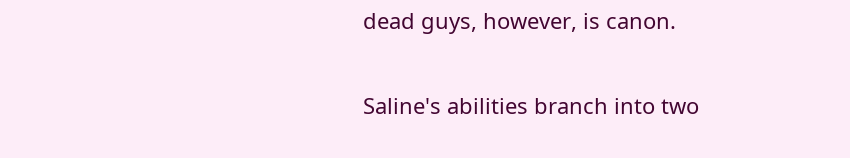dead guys, however, is canon.


Saline's abilities branch into two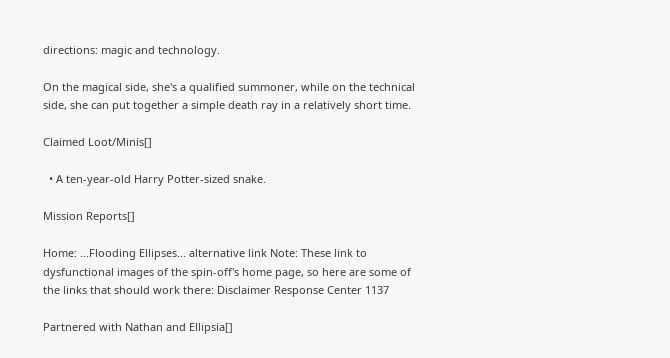directions: magic and technology.

On the magical side, she's a qualified summoner, while on the technical side, she can put together a simple death ray in a relatively short time.

Claimed Loot/Minis[]

  • A ten-year-old Harry Potter-sized snake.

Mission Reports[]

Home: ...Flooding Ellipses... alternative link Note: These link to dysfunctional images of the spin-off's home page, so here are some of the links that should work there: Disclaimer Response Center 1137

Partnered with Nathan and Ellipsia[]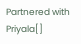Partnered with Priyala[]